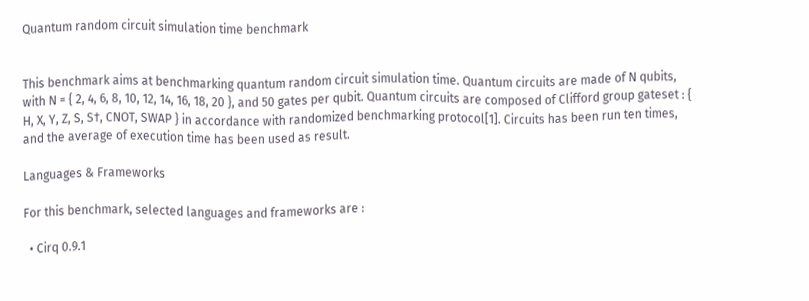Quantum random circuit simulation time benchmark


This benchmark aims at benchmarking quantum random circuit simulation time. Quantum circuits are made of N qubits, with N = { 2, 4, 6, 8, 10, 12, 14, 16, 18, 20 }, and 50 gates per qubit. Quantum circuits are composed of Clifford group gateset : { H, X, Y, Z, S, S†, CNOT, SWAP } in accordance with randomized benchmarking protocol[1]. Circuits has been run ten times, and the average of execution time has been used as result.

Languages & Frameworks

For this benchmark, selected languages and frameworks are :

  • Cirq 0.9.1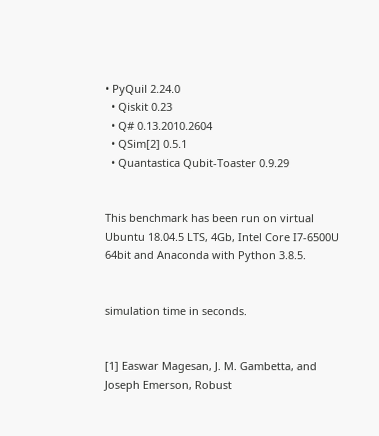• PyQuil 2.24.0
  • Qiskit 0.23
  • Q# 0.13.2010.2604
  • QSim[2] 0.5.1
  • Quantastica Qubit-Toaster 0.9.29


This benchmark has been run on virtual Ubuntu 18.04.5 LTS, 4Gb, Intel Core I7-6500U 64bit and Anaconda with Python 3.8.5.


simulation time in seconds.


[1] Easwar Magesan, J. M. Gambetta, and Joseph Emerson, Robust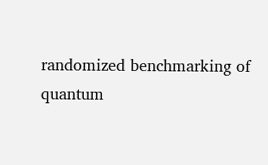randomized benchmarking of quantum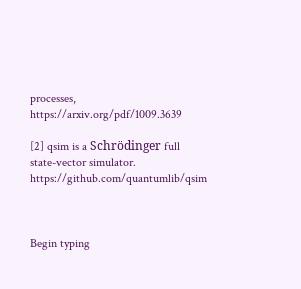processes, https://arxiv.org/pdf/1009.3639

[2] qsim is a Schrödinger full state-vector simulator. https://github.com/quantumlib/qsim



Begin typing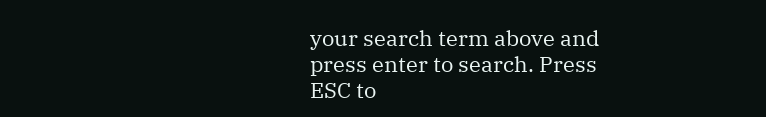your search term above and press enter to search. Press ESC to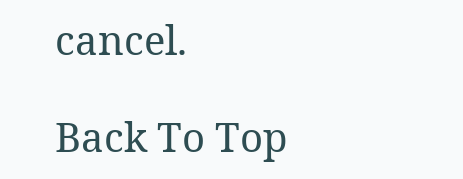cancel.

Back To Top